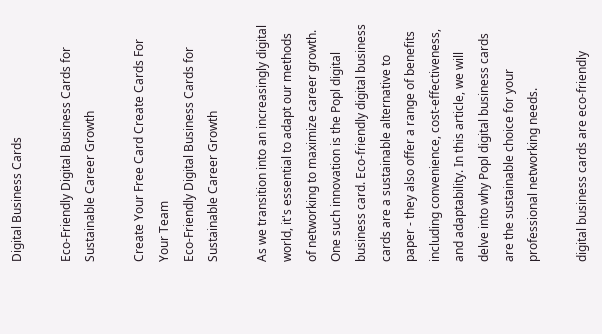Digital Business Cards

Eco-Friendly Digital Business Cards for Sustainable Career Growth

Create Your Free Card Create Cards For Your Team
Eco-Friendly Digital Business Cards for Sustainable Career Growth

As we transition into an increasingly digital world, it's essential to adapt our methods of networking to maximize career growth. One such innovation is the Popl digital business card. Eco-friendly digital business cards are a sustainable alternative to paper - they also offer a range of benefits including convenience, cost-effectiveness, and adaptability. In this article, we will delve into why Popl digital business cards are the sustainable choice for your professional networking needs.

digital business cards are eco-friendly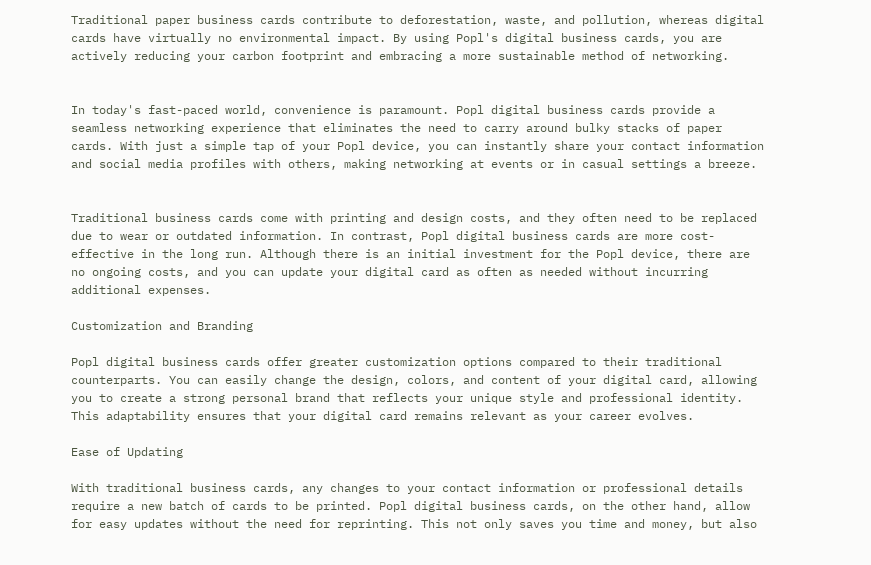Traditional paper business cards contribute to deforestation, waste, and pollution, whereas digital cards have virtually no environmental impact. By using Popl's digital business cards, you are actively reducing your carbon footprint and embracing a more sustainable method of networking.


In today's fast-paced world, convenience is paramount. Popl digital business cards provide a seamless networking experience that eliminates the need to carry around bulky stacks of paper cards. With just a simple tap of your Popl device, you can instantly share your contact information and social media profiles with others, making networking at events or in casual settings a breeze.


Traditional business cards come with printing and design costs, and they often need to be replaced due to wear or outdated information. In contrast, Popl digital business cards are more cost-effective in the long run. Although there is an initial investment for the Popl device, there are no ongoing costs, and you can update your digital card as often as needed without incurring additional expenses.

Customization and Branding

Popl digital business cards offer greater customization options compared to their traditional counterparts. You can easily change the design, colors, and content of your digital card, allowing you to create a strong personal brand that reflects your unique style and professional identity. This adaptability ensures that your digital card remains relevant as your career evolves.

Ease of Updating

With traditional business cards, any changes to your contact information or professional details require a new batch of cards to be printed. Popl digital business cards, on the other hand, allow for easy updates without the need for reprinting. This not only saves you time and money, but also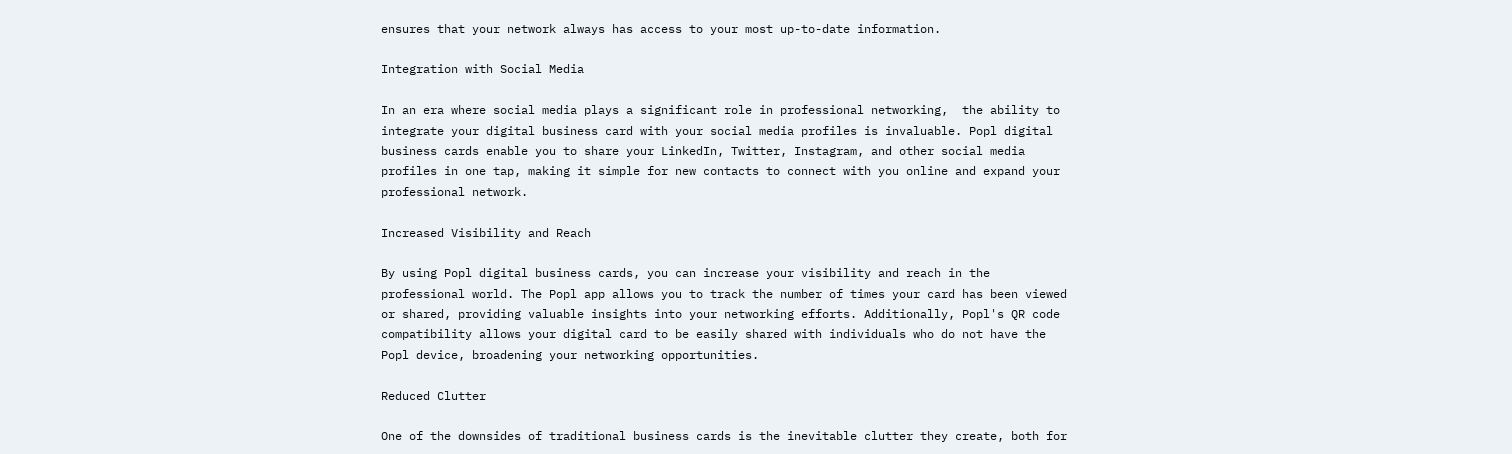ensures that your network always has access to your most up-to-date information.

Integration with Social Media

In an era where social media plays a significant role in professional networking,  the ability to integrate your digital business card with your social media profiles is invaluable. Popl digital business cards enable you to share your LinkedIn, Twitter, Instagram, and other social media profiles in one tap, making it simple for new contacts to connect with you online and expand your professional network.

Increased Visibility and Reach

By using Popl digital business cards, you can increase your visibility and reach in the professional world. The Popl app allows you to track the number of times your card has been viewed or shared, providing valuable insights into your networking efforts. Additionally, Popl's QR code compatibility allows your digital card to be easily shared with individuals who do not have the Popl device, broadening your networking opportunities.

Reduced Clutter

One of the downsides of traditional business cards is the inevitable clutter they create, both for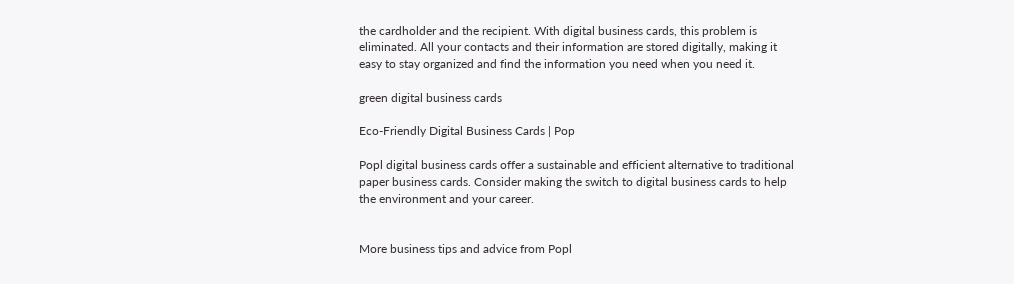the cardholder and the recipient. With digital business cards, this problem is eliminated. All your contacts and their information are stored digitally, making it easy to stay organized and find the information you need when you need it.

green digital business cards

Eco-Friendly Digital Business Cards | Pop

Popl digital business cards offer a sustainable and efficient alternative to traditional paper business cards. Consider making the switch to digital business cards to help the environment and your career.


More business tips and advice from Popl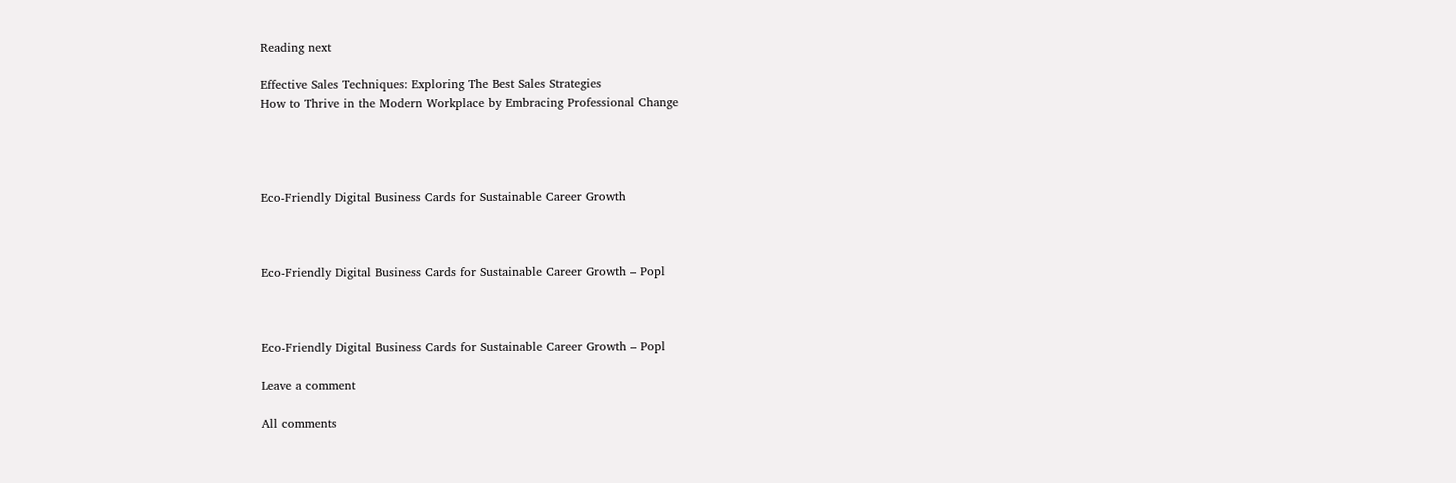Reading next

Effective Sales Techniques: Exploring The Best Sales Strategies
How to Thrive in the Modern Workplace by Embracing Professional Change




Eco-Friendly Digital Business Cards for Sustainable Career Growth



Eco-Friendly Digital Business Cards for Sustainable Career Growth – Popl



Eco-Friendly Digital Business Cards for Sustainable Career Growth – Popl

Leave a comment

All comments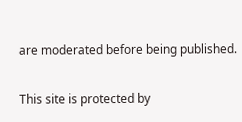are moderated before being published.

This site is protected by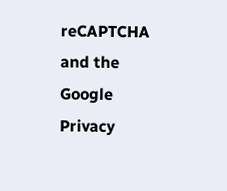reCAPTCHA and the Google Privacy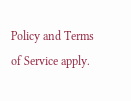Policy and Terms of Service apply.